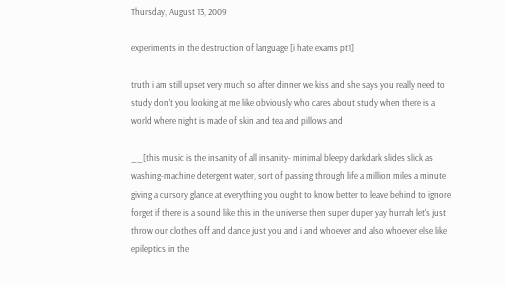Thursday, August 13, 2009

experiments in the destruction of language [i hate exams pt1]

truth i am still upset very much so after dinner we kiss and she says you really need to study don't you looking at me like obviously who cares about study when there is a world where night is made of skin and tea and pillows and

__[this music is the insanity of all insanity- minimal bleepy darkdark slides slick as washing-machine detergent water, sort of passing through life a million miles a minute giving a cursory glance at everything you ought to know better to leave behind to ignore forget if there is a sound like this in the universe then super duper yay hurrah let's just throw our clothes off and dance just you and i and whoever and also whoever else like epileptics in the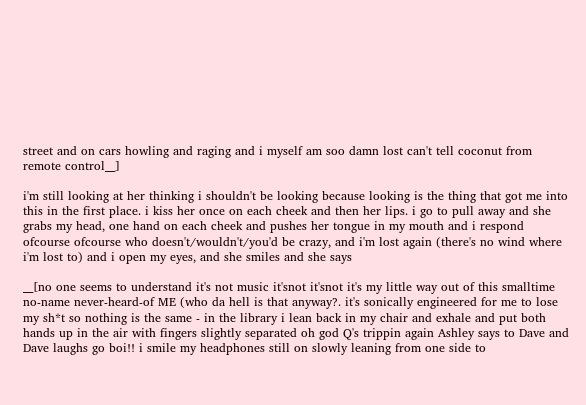street and on cars howling and raging and i myself am soo damn lost can't tell coconut from remote control__]

i'm still looking at her thinking i shouldn't be looking because looking is the thing that got me into this in the first place. i kiss her once on each cheek and then her lips. i go to pull away and she grabs my head, one hand on each cheek and pushes her tongue in my mouth and i respond ofcourse ofcourse who doesn't/wouldn't/you'd be crazy, and i'm lost again (there's no wind where i'm lost to) and i open my eyes, and she smiles and she says

__[no one seems to understand it's not music it'snot it'snot it's my little way out of this smalltime no-name never-heard-of ME (who da hell is that anyway?. it's sonically engineered for me to lose my sh*t so nothing is the same - in the library i lean back in my chair and exhale and put both hands up in the air with fingers slightly separated oh god Q's trippin again Ashley says to Dave and Dave laughs go boi!! i smile my headphones still on slowly leaning from one side to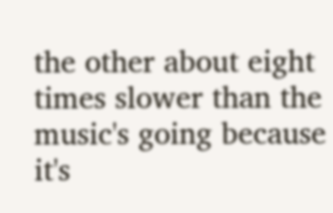the other about eight times slower than the music's going because it's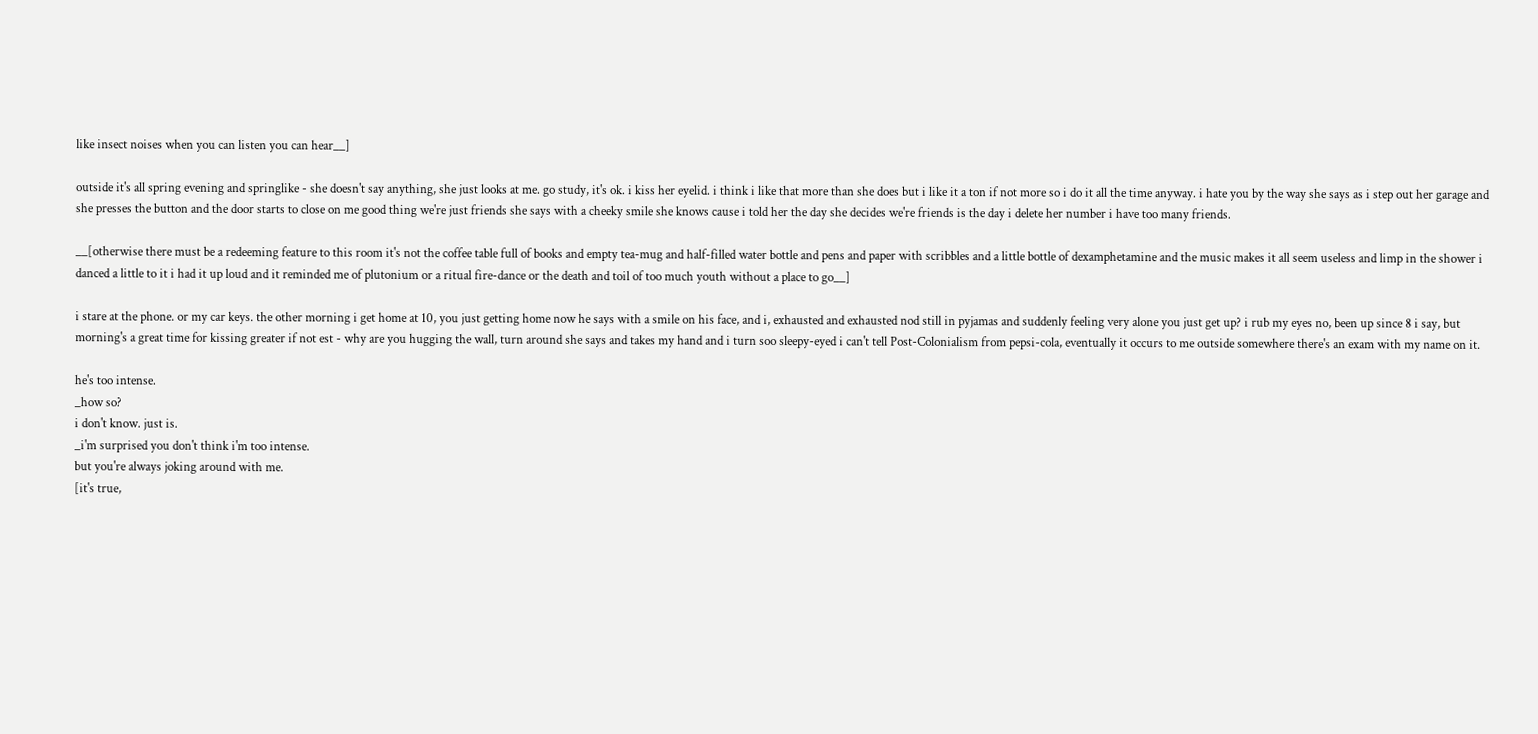like insect noises when you can listen you can hear__]

outside it's all spring evening and springlike - she doesn't say anything, she just looks at me. go study, it's ok. i kiss her eyelid. i think i like that more than she does but i like it a ton if not more so i do it all the time anyway. i hate you by the way she says as i step out her garage and she presses the button and the door starts to close on me good thing we're just friends she says with a cheeky smile she knows cause i told her the day she decides we're friends is the day i delete her number i have too many friends.

__[otherwise there must be a redeeming feature to this room it's not the coffee table full of books and empty tea-mug and half-filled water bottle and pens and paper with scribbles and a little bottle of dexamphetamine and the music makes it all seem useless and limp in the shower i danced a little to it i had it up loud and it reminded me of plutonium or a ritual fire-dance or the death and toil of too much youth without a place to go__]

i stare at the phone. or my car keys. the other morning i get home at 10, you just getting home now he says with a smile on his face, and i, exhausted and exhausted nod still in pyjamas and suddenly feeling very alone you just get up? i rub my eyes no, been up since 8 i say, but morning's a great time for kissing greater if not est - why are you hugging the wall, turn around she says and takes my hand and i turn soo sleepy-eyed i can't tell Post-Colonialism from pepsi-cola, eventually it occurs to me outside somewhere there's an exam with my name on it.

he's too intense.
_how so?
i don't know. just is.
_i'm surprised you don't think i'm too intense.
but you're always joking around with me.
[it's true,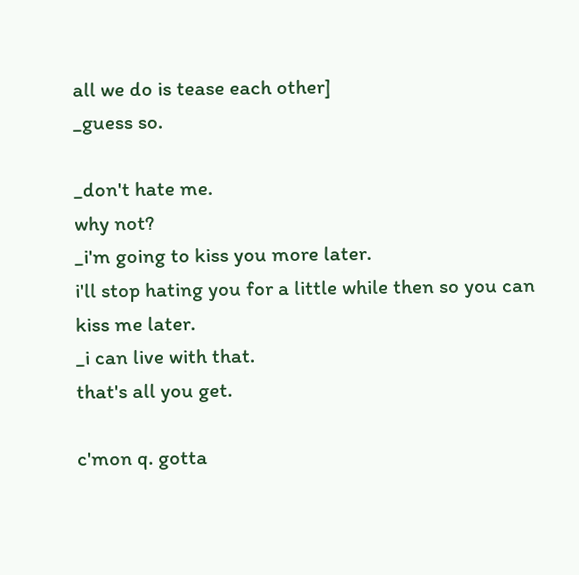all we do is tease each other]
_guess so.

_don't hate me.
why not?
_i'm going to kiss you more later.
i'll stop hating you for a little while then so you can kiss me later.
_i can live with that.
that's all you get.

c'mon q. gotta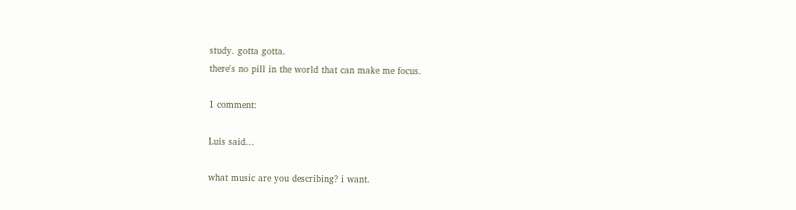study. gotta gotta.
there's no pill in the world that can make me focus.

1 comment:

Luis said...

what music are you describing? i want.